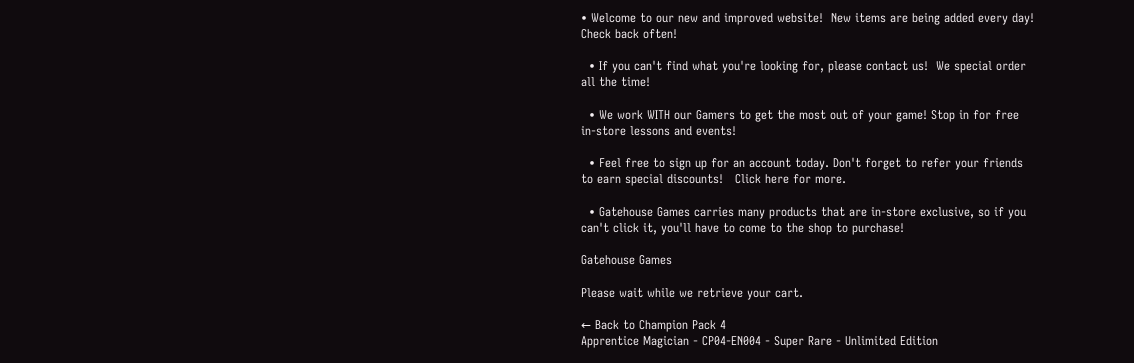• Welcome to our new and improved website!  New items are being added every day!  Check back often!

  • If you can't find what you're looking for, please contact us!  We special order all the time!

  • We work WITH our Gamers to get the most out of your game! Stop in for free in-store lessons and events!

  • Feel free to sign up for an account today. Don't forget to refer your friends to earn special discounts!   Click here for more.

  • Gatehouse Games carries many products that are in-store exclusive, so if you can't click it, you'll have to come to the shop to purchase!

Gatehouse Games

Please wait while we retrieve your cart.

← Back to Champion Pack 4
Apprentice Magician - CP04-EN004 - Super Rare - Unlimited Edition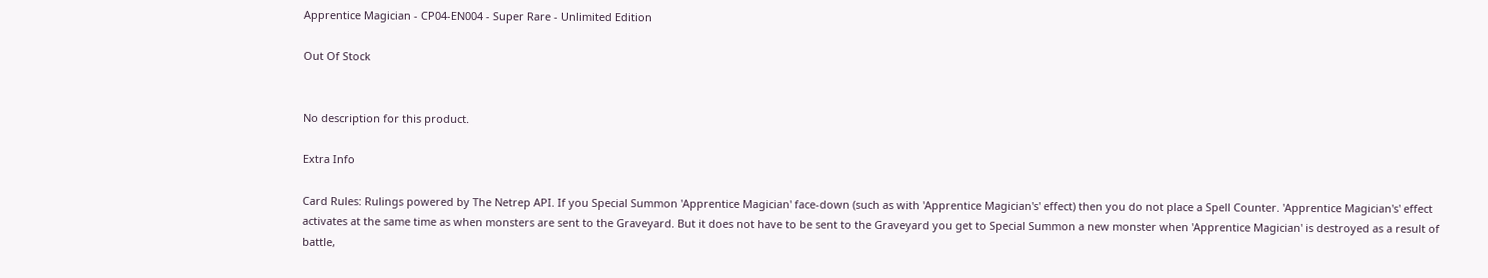Apprentice Magician - CP04-EN004 - Super Rare - Unlimited Edition

Out Of Stock


No description for this product.

Extra Info

Card Rules: Rulings powered by The Netrep API. If you Special Summon 'Apprentice Magician' face-down (such as with 'Apprentice Magician's' effect) then you do not place a Spell Counter. 'Apprentice Magician's' effect activates at the same time as when monsters are sent to the Graveyard. But it does not have to be sent to the Graveyard you get to Special Summon a new monster when 'Apprentice Magician' is destroyed as a result of battle,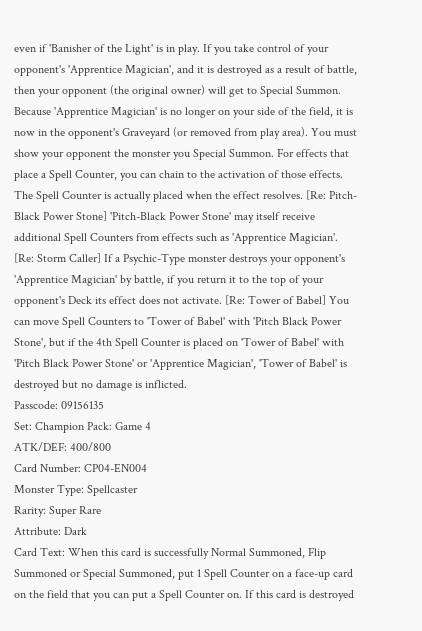even if 'Banisher of the Light' is in play. If you take control of your opponent's 'Apprentice Magician', and it is destroyed as a result of battle, then your opponent (the original owner) will get to Special Summon. Because 'Apprentice Magician' is no longer on your side of the field, it is now in the opponent's Graveyard (or removed from play area). You must show your opponent the monster you Special Summon. For effects that place a Spell Counter, you can chain to the activation of those effects. The Spell Counter is actually placed when the effect resolves. [Re: Pitch-Black Power Stone] 'Pitch-Black Power Stone' may itself receive additional Spell Counters from effects such as 'Apprentice Magician'. [Re: Storm Caller] If a Psychic-Type monster destroys your opponent's 'Apprentice Magician' by battle, if you return it to the top of your opponent's Deck its effect does not activate. [Re: Tower of Babel] You can move Spell Counters to 'Tower of Babel' with 'Pitch Black Power Stone', but if the 4th Spell Counter is placed on 'Tower of Babel' with 'Pitch Black Power Stone' or 'Apprentice Magician', 'Tower of Babel' is destroyed but no damage is inflicted.
Passcode: 09156135
Set: Champion Pack: Game 4
ATK/DEF: 400/800
Card Number: CP04-EN004
Monster Type: Spellcaster
Rarity: Super Rare
Attribute: Dark
Card Text: When this card is successfully Normal Summoned, Flip Summoned or Special Summoned, put 1 Spell Counter on a face-up card on the field that you can put a Spell Counter on. If this card is destroyed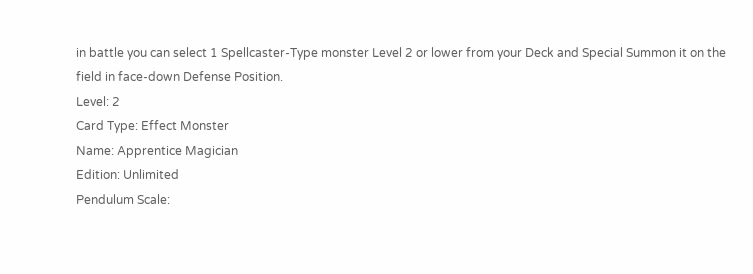in battle you can select 1 Spellcaster-Type monster Level 2 or lower from your Deck and Special Summon it on the field in face-down Defense Position.
Level: 2
Card Type: Effect Monster
Name: Apprentice Magician
Edition: Unlimited
Pendulum Scale: